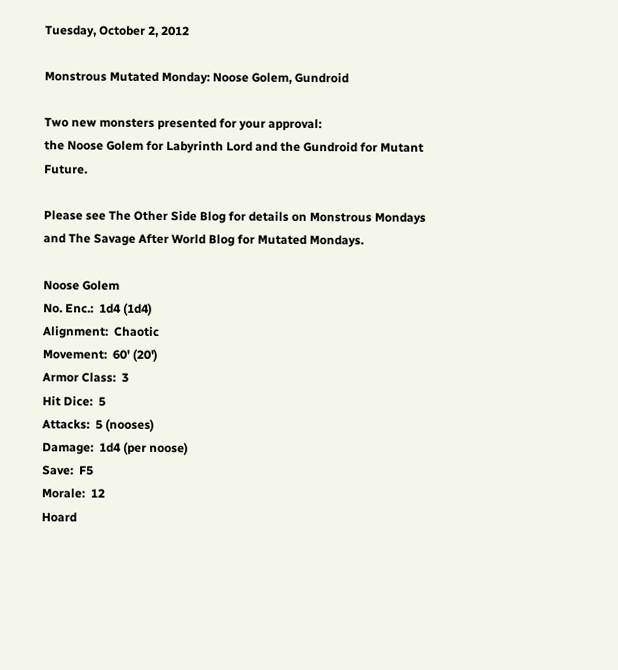Tuesday, October 2, 2012

Monstrous Mutated Monday: Noose Golem, Gundroid

Two new monsters presented for your approval:
the Noose Golem for Labyrinth Lord and the Gundroid for Mutant Future.

Please see The Other Side Blog for details on Monstrous Mondays
and The Savage After World Blog for Mutated Mondays.

Noose Golem
No. Enc.:  1d4 (1d4)
Alignment:  Chaotic
Movement:  60' (20')
Armor Class:  3
Hit Dice:  5
Attacks:  5 (nooses)
Damage:  1d4 (per noose)
Save:  F5
Morale:  12
Hoard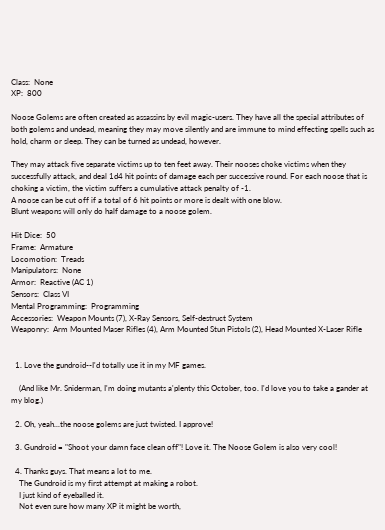Class:  None
XP:  800

Noose Golems are often created as assassins by evil magic-users. They have all the special attributes of both golems and undead, meaning they may move silently and are immune to mind effecting spells such as hold, charm or sleep. They can be turned as undead, however.

They may attack five separate victims up to ten feet away. Their nooses choke victims when they successfully attack, and deal 1d4 hit points of damage each per successive round. For each noose that is choking a victim, the victim suffers a cumulative attack penalty of -1.
A noose can be cut off if a total of 6 hit points or more is dealt with one blow.
Blunt weapons will only do half damage to a noose golem.

Hit Dice:  50
Frame:  Armature
Locomotion:  Treads
Manipulators:  None
Armor:  Reactive (AC 1)
Sensors:  Class VI
Mental Programming:  Programming
Accessories:  Weapon Mounts (7), X-Ray Sensors, Self-destruct System
Weaponry:  Arm Mounted Maser Rifles (4), Arm Mounted Stun Pistols (2), Head Mounted X-Laser Rifle


  1. Love the gundroid--I'd totally use it in my MF games.

    (And like Mr. Sniderman, I'm doing mutants a'plenty this October, too. I'd love you to take a gander at my blog.)

  2. Oh, yeah...the noose golems are just twisted. I approve!

  3. Gundroid = "Shoot your damn face clean off"! Love it. The Noose Golem is also very cool!

  4. Thanks guys. That means a lot to me.
    The Gundroid is my first attempt at making a robot.
    I just kind of eyeballed it.
    Not even sure how many XP it might be worth,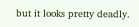but it looks pretty deadly.